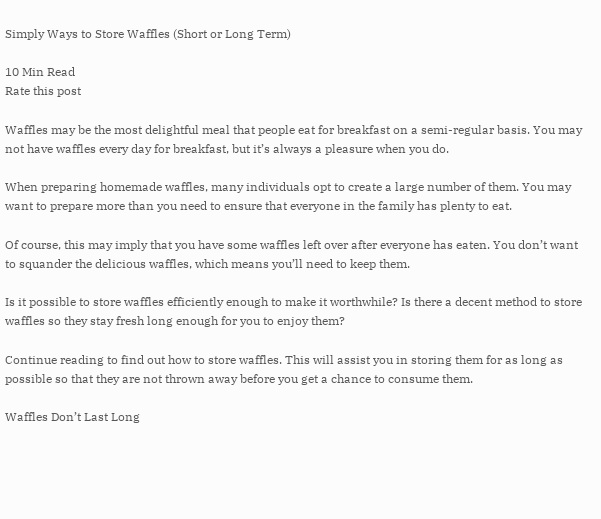Simply Ways to Store Waffles (Short or Long Term)

10 Min Read
Rate this post

Waffles may be the most delightful meal that people eat for breakfast on a semi-regular basis. You may not have waffles every day for breakfast, but it’s always a pleasure when you do.

When preparing homemade waffles, many individuals opt to create a large number of them. You may want to prepare more than you need to ensure that everyone in the family has plenty to eat.

Of course, this may imply that you have some waffles left over after everyone has eaten. You don’t want to squander the delicious waffles, which means you’ll need to keep them.

Is it possible to store waffles efficiently enough to make it worthwhile? Is there a decent method to store waffles so they stay fresh long enough for you to enjoy them?

Continue reading to find out how to store waffles. This will assist you in storing them for as long as possible so that they are not thrown away before you get a chance to consume them.

Waffles Don’t Last Long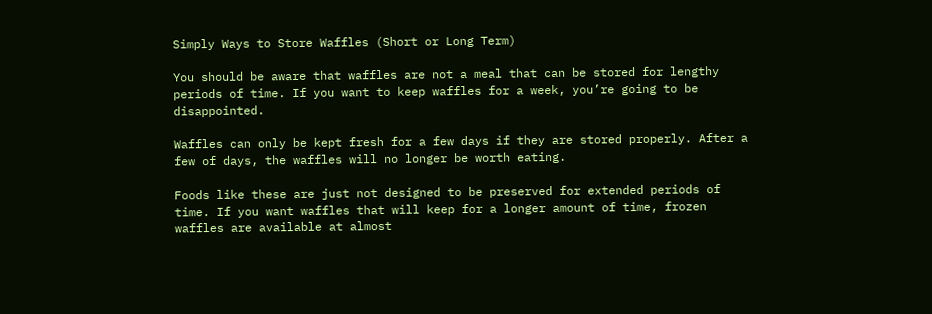Simply Ways to Store Waffles (Short or Long Term)

You should be aware that waffles are not a meal that can be stored for lengthy periods of time. If you want to keep waffles for a week, you’re going to be disappointed.

Waffles can only be kept fresh for a few days if they are stored properly. After a few of days, the waffles will no longer be worth eating.

Foods like these are just not designed to be preserved for extended periods of time. If you want waffles that will keep for a longer amount of time, frozen waffles are available at almost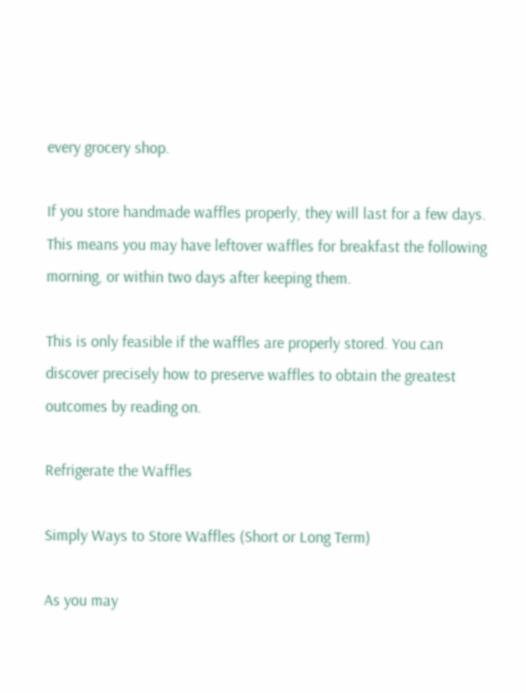every grocery shop.

If you store handmade waffles properly, they will last for a few days. This means you may have leftover waffles for breakfast the following morning, or within two days after keeping them.

This is only feasible if the waffles are properly stored. You can discover precisely how to preserve waffles to obtain the greatest outcomes by reading on.

Refrigerate the Waffles

Simply Ways to Store Waffles (Short or Long Term)

As you may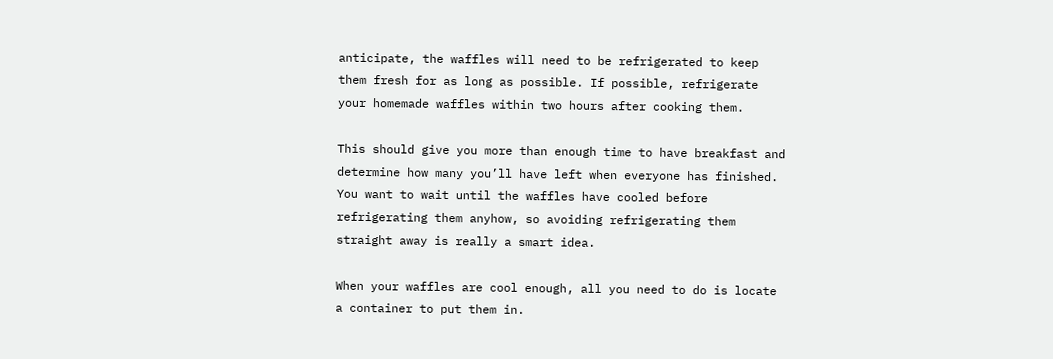anticipate, the waffles will need to be refrigerated to keep them fresh for as long as possible. If possible, refrigerate your homemade waffles within two hours after cooking them.

This should give you more than enough time to have breakfast and determine how many you’ll have left when everyone has finished. You want to wait until the waffles have cooled before refrigerating them anyhow, so avoiding refrigerating them straight away is really a smart idea.

When your waffles are cool enough, all you need to do is locate a container to put them in.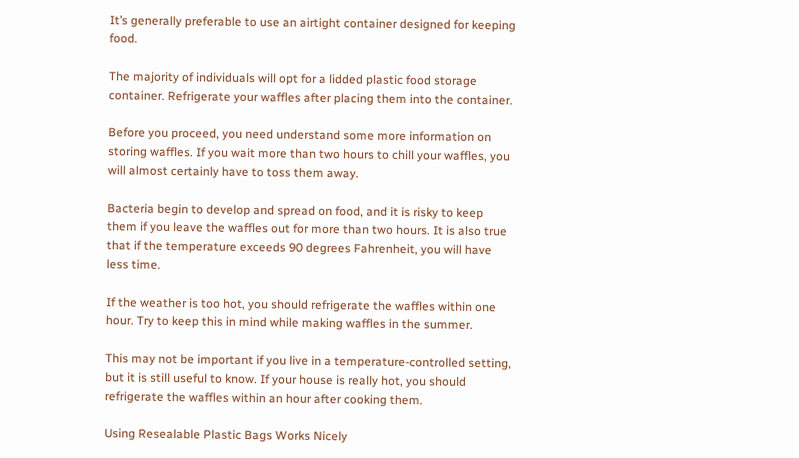It’s generally preferable to use an airtight container designed for keeping food.

The majority of individuals will opt for a lidded plastic food storage container. Refrigerate your waffles after placing them into the container.

Before you proceed, you need understand some more information on storing waffles. If you wait more than two hours to chill your waffles, you will almost certainly have to toss them away.

Bacteria begin to develop and spread on food, and it is risky to keep them if you leave the waffles out for more than two hours. It is also true that if the temperature exceeds 90 degrees Fahrenheit, you will have less time.

If the weather is too hot, you should refrigerate the waffles within one hour. Try to keep this in mind while making waffles in the summer.

This may not be important if you live in a temperature-controlled setting, but it is still useful to know. If your house is really hot, you should refrigerate the waffles within an hour after cooking them.

Using Resealable Plastic Bags Works Nicely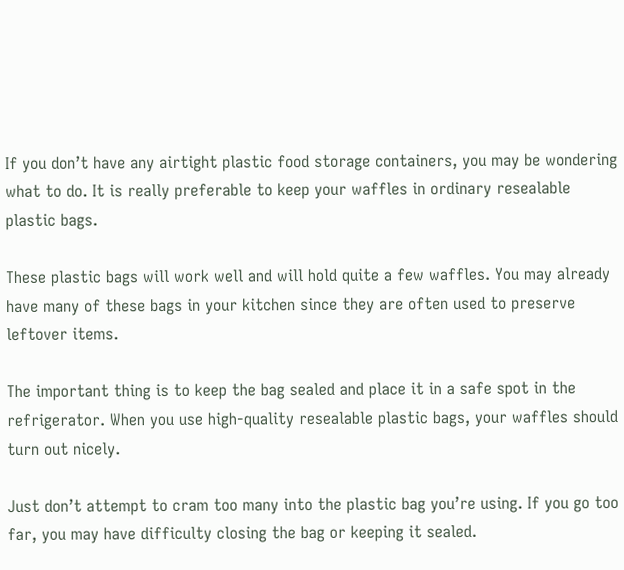If you don’t have any airtight plastic food storage containers, you may be wondering what to do. It is really preferable to keep your waffles in ordinary resealable plastic bags.

These plastic bags will work well and will hold quite a few waffles. You may already have many of these bags in your kitchen since they are often used to preserve leftover items.

The important thing is to keep the bag sealed and place it in a safe spot in the refrigerator. When you use high-quality resealable plastic bags, your waffles should turn out nicely.

Just don’t attempt to cram too many into the plastic bag you’re using. If you go too far, you may have difficulty closing the bag or keeping it sealed.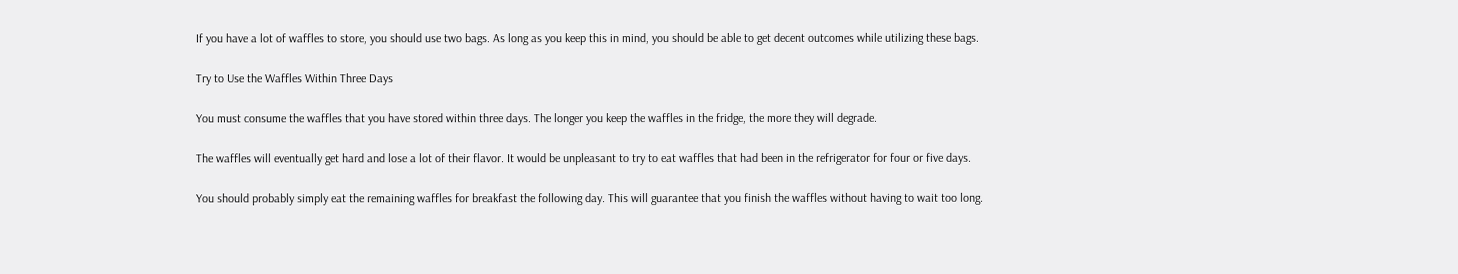If you have a lot of waffles to store, you should use two bags. As long as you keep this in mind, you should be able to get decent outcomes while utilizing these bags.

Try to Use the Waffles Within Three Days

You must consume the waffles that you have stored within three days. The longer you keep the waffles in the fridge, the more they will degrade.

The waffles will eventually get hard and lose a lot of their flavor. It would be unpleasant to try to eat waffles that had been in the refrigerator for four or five days.

You should probably simply eat the remaining waffles for breakfast the following day. This will guarantee that you finish the waffles without having to wait too long.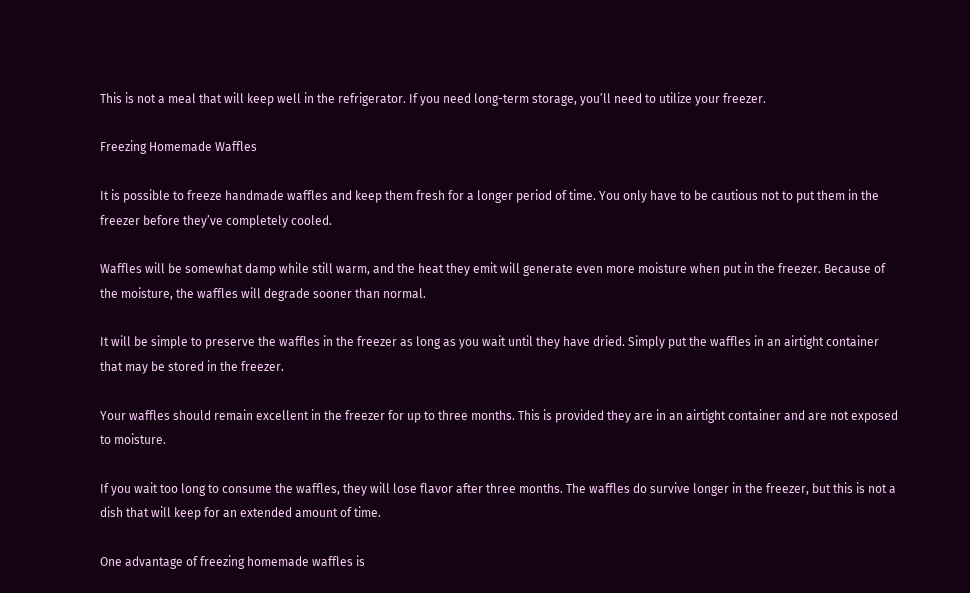This is not a meal that will keep well in the refrigerator. If you need long-term storage, you’ll need to utilize your freezer.

Freezing Homemade Waffles

It is possible to freeze handmade waffles and keep them fresh for a longer period of time. You only have to be cautious not to put them in the freezer before they’ve completely cooled.

Waffles will be somewhat damp while still warm, and the heat they emit will generate even more moisture when put in the freezer. Because of the moisture, the waffles will degrade sooner than normal.

It will be simple to preserve the waffles in the freezer as long as you wait until they have dried. Simply put the waffles in an airtight container that may be stored in the freezer.

Your waffles should remain excellent in the freezer for up to three months. This is provided they are in an airtight container and are not exposed to moisture.

If you wait too long to consume the waffles, they will lose flavor after three months. The waffles do survive longer in the freezer, but this is not a dish that will keep for an extended amount of time.

One advantage of freezing homemade waffles is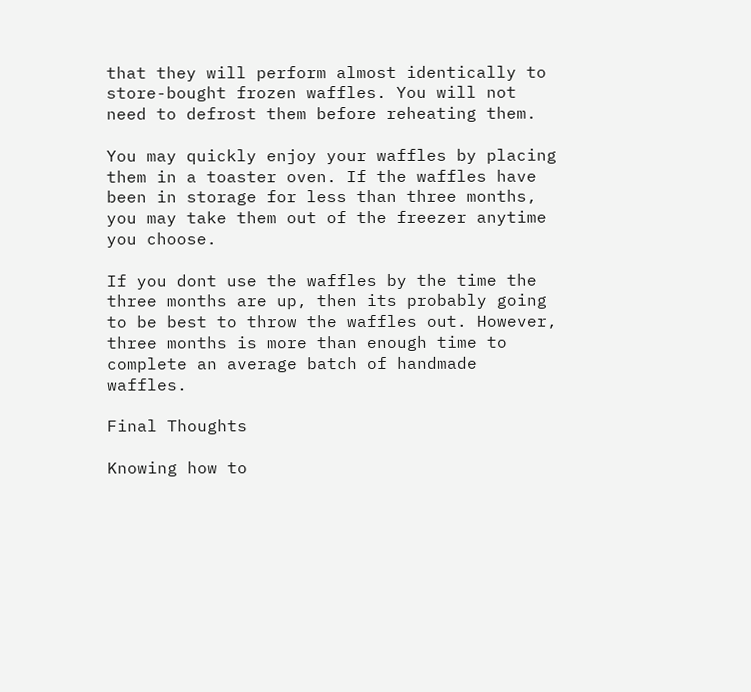that they will perform almost identically to store-bought frozen waffles. You will not need to defrost them before reheating them.

You may quickly enjoy your waffles by placing them in a toaster oven. If the waffles have been in storage for less than three months, you may take them out of the freezer anytime you choose.

If you dont use the waffles by the time the three months are up, then its probably going to be best to throw the waffles out. However, three months is more than enough time to complete an average batch of handmade waffles.

Final Thoughts

Knowing how to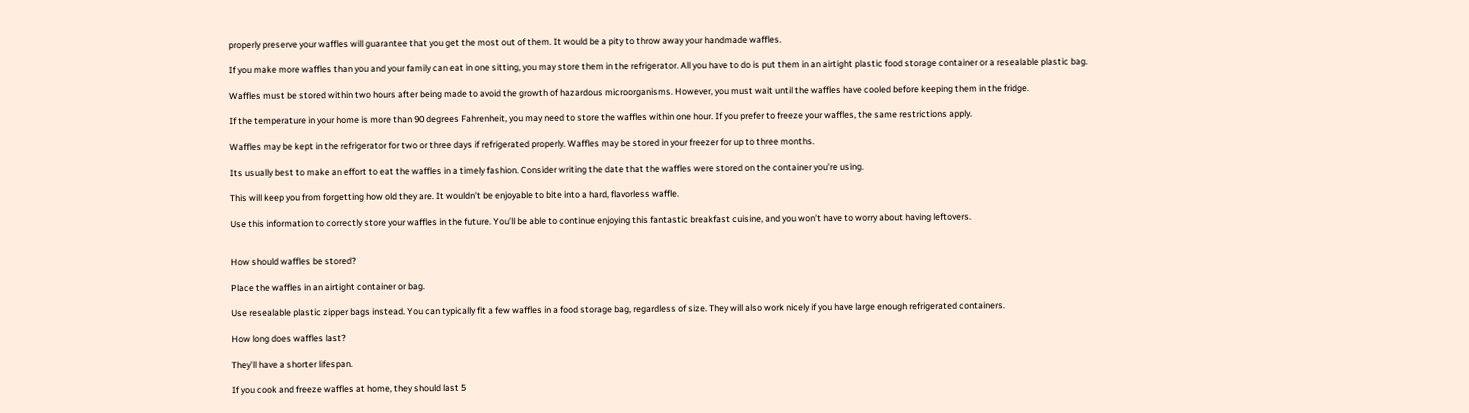properly preserve your waffles will guarantee that you get the most out of them. It would be a pity to throw away your handmade waffles.

If you make more waffles than you and your family can eat in one sitting, you may store them in the refrigerator. All you have to do is put them in an airtight plastic food storage container or a resealable plastic bag.

Waffles must be stored within two hours after being made to avoid the growth of hazardous microorganisms. However, you must wait until the waffles have cooled before keeping them in the fridge.

If the temperature in your home is more than 90 degrees Fahrenheit, you may need to store the waffles within one hour. If you prefer to freeze your waffles, the same restrictions apply.

Waffles may be kept in the refrigerator for two or three days if refrigerated properly. Waffles may be stored in your freezer for up to three months.

Its usually best to make an effort to eat the waffles in a timely fashion. Consider writing the date that the waffles were stored on the container you’re using.

This will keep you from forgetting how old they are. It wouldn’t be enjoyable to bite into a hard, flavorless waffle.

Use this information to correctly store your waffles in the future. You’ll be able to continue enjoying this fantastic breakfast cuisine, and you won’t have to worry about having leftovers.


How should waffles be stored?

Place the waffles in an airtight container or bag.

Use resealable plastic zipper bags instead. You can typically fit a few waffles in a food storage bag, regardless of size. They will also work nicely if you have large enough refrigerated containers.

How long does waffles last?

They’ll have a shorter lifespan.

If you cook and freeze waffles at home, they should last 5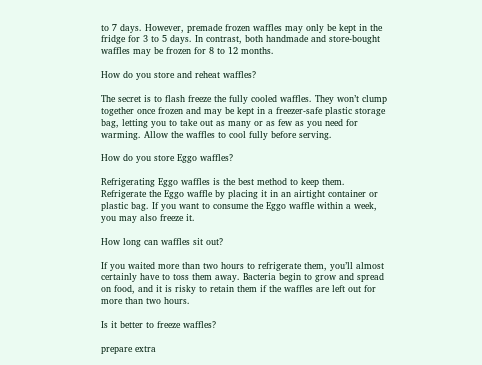to 7 days. However, premade frozen waffles may only be kept in the fridge for 3 to 5 days. In contrast, both handmade and store-bought waffles may be frozen for 8 to 12 months.

How do you store and reheat waffles?

The secret is to flash freeze the fully cooled waffles. They won’t clump together once frozen and may be kept in a freezer-safe plastic storage bag, letting you to take out as many or as few as you need for warming. Allow the waffles to cool fully before serving.

How do you store Eggo waffles?

Refrigerating Eggo waffles is the best method to keep them. Refrigerate the Eggo waffle by placing it in an airtight container or plastic bag. If you want to consume the Eggo waffle within a week, you may also freeze it.

How long can waffles sit out?

If you waited more than two hours to refrigerate them, you’ll almost certainly have to toss them away. Bacteria begin to grow and spread on food, and it is risky to retain them if the waffles are left out for more than two hours.

Is it better to freeze waffles?

prepare extra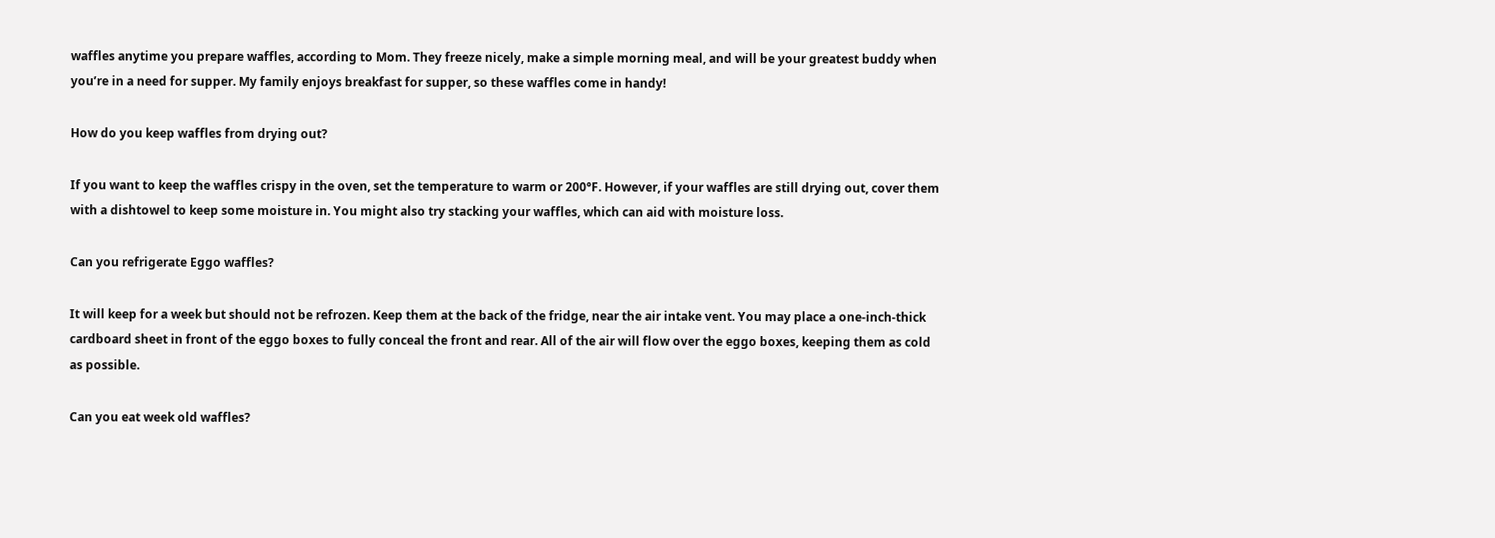waffles anytime you prepare waffles, according to Mom. They freeze nicely, make a simple morning meal, and will be your greatest buddy when you’re in a need for supper. My family enjoys breakfast for supper, so these waffles come in handy!

How do you keep waffles from drying out?

If you want to keep the waffles crispy in the oven, set the temperature to warm or 200°F. However, if your waffles are still drying out, cover them with a dishtowel to keep some moisture in. You might also try stacking your waffles, which can aid with moisture loss.

Can you refrigerate Eggo waffles?

It will keep for a week but should not be refrozen. Keep them at the back of the fridge, near the air intake vent. You may place a one-inch-thick cardboard sheet in front of the eggo boxes to fully conceal the front and rear. All of the air will flow over the eggo boxes, keeping them as cold as possible.

Can you eat week old waffles?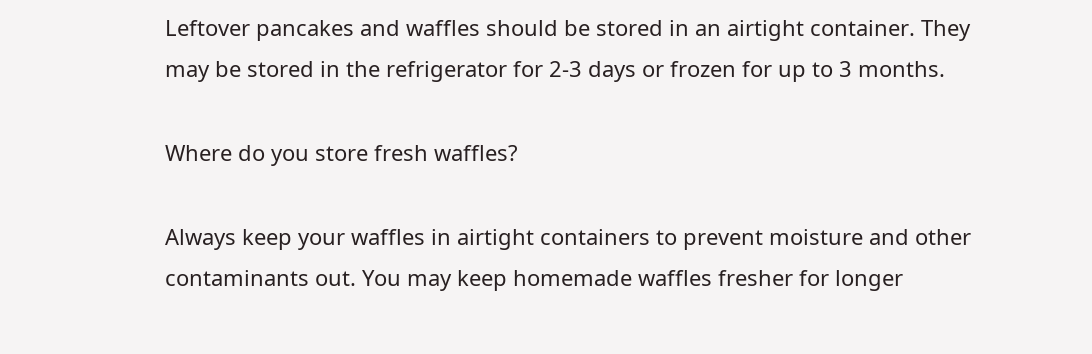Leftover pancakes and waffles should be stored in an airtight container. They may be stored in the refrigerator for 2-3 days or frozen for up to 3 months.

Where do you store fresh waffles?

Always keep your waffles in airtight containers to prevent moisture and other contaminants out. You may keep homemade waffles fresher for longer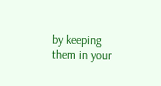by keeping them in your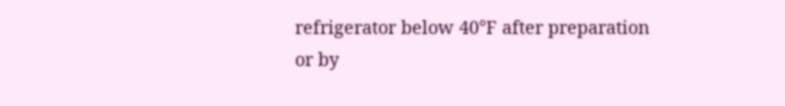refrigerator below 40°F after preparation or by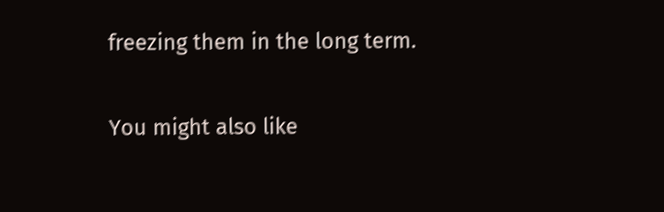freezing them in the long term.

You might also like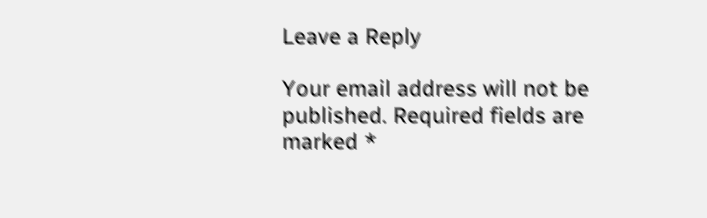Leave a Reply

Your email address will not be published. Required fields are marked *